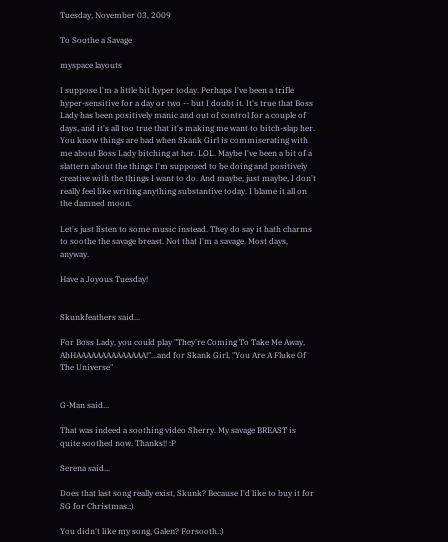Tuesday, November 03, 2009

To Soothe a Savage

myspace layouts

I suppose I'm a little bit hyper today. Perhaps I've been a trifle hyper-sensitive for a day or two -- but I doubt it. It's true that Boss Lady has been positively manic and out of control for a couple of days, and it's all too true that it's making me want to bitch-slap her. You know things are bad when Skank Girl is commiserating with me about Boss Lady bitching at her. LOL. Maybe I've been a bit of a slattern about the things I'm supposed to be doing and positively creative with the things I want to do. And maybe, just maybe, I don't really feel like writing anything substantive today. I blame it all on the damned moon.

Let's just listen to some music instead. They do say it hath charms to soothe the savage breast. Not that I'm a savage. Most days, anyway.

Have a Joyous Tuesday!


Skunkfeathers said...

For Boss Lady, you could play "They're Coming To Take Me Away, AhHAAAAAAAAAAAAAA!"...and for Skank Girl, "You Are A Fluke Of The Universe"


G-Man said...

That was indeed a soothing video Sherry. My savage BREAST is quite soothed now. Thanks!! :P

Serena said...

Does that last song really exist, Skunk? Because I'd like to buy it for SG for Christmas.:)

You didn't like my song, Galen? Forsooth.:)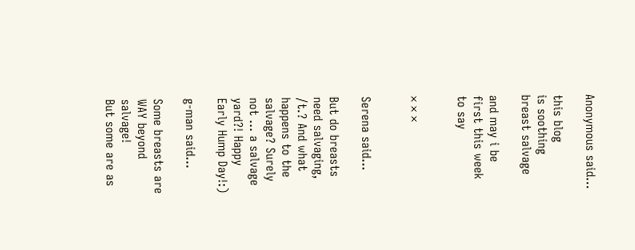Anonymous said...

this blog
is soothing
breast salvage

and may i be first this week to say


× × ×


Serena said...

But do breasts need salvaging, /t.? And what happens to the salvage? Surely not ... a salvage yard?! Happy Early Hump Day!:)

g-man said...

Some breasts are WAY beyond salvage!
But some are as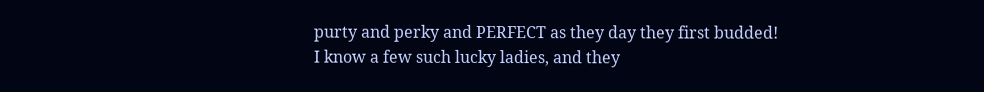purty and perky and PERFECT as they day they first budded!
I know a few such lucky ladies, and they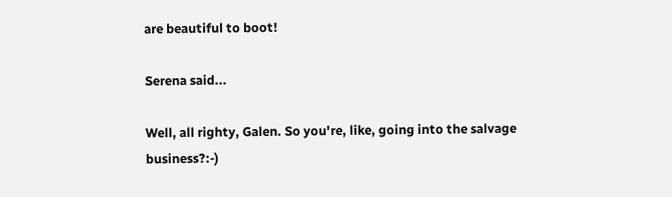are beautiful to boot!

Serena said...

Well, all righty, Galen. So you're, like, going into the salvage business?:-)